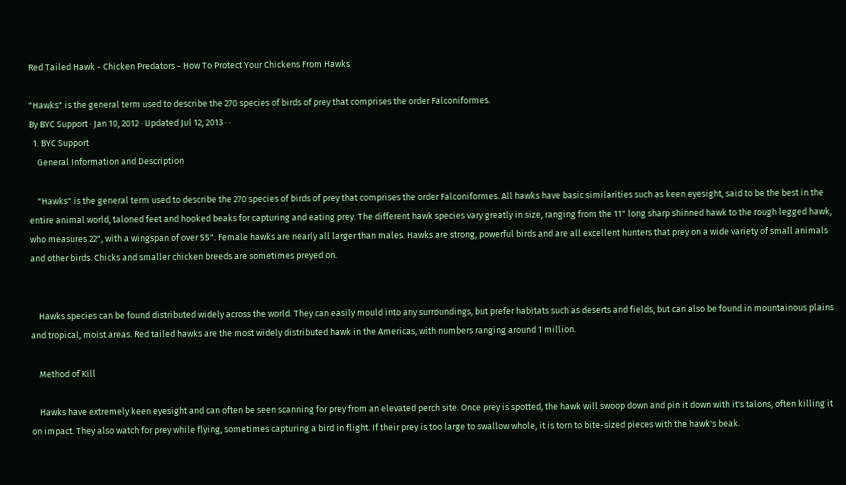Red Tailed Hawk - Chicken Predators - How To Protect Your Chickens From Hawks

"Hawks" is the general term used to describe the 270 species of birds of prey that comprises the order Falconiformes.
By BYC Support · Jan 10, 2012 · Updated Jul 12, 2013 · ·
  1. BYC Support
    General Information and Description

    "Hawks" is the general term used to describe the 270 species of birds of prey that comprises the order Falconiformes. All hawks have basic similarities such as keen eyesight, said to be the best in the entire animal world, taloned feet and hooked beaks for capturing and eating prey. The different hawk species vary greatly in size, ranging from the 11" long sharp shinned hawk to the rough legged hawk, who measures 22", with a wingspan of over 55". Female hawks are nearly all larger than males. Hawks are strong, powerful birds and are all excellent hunters that prey on a wide variety of small animals and other birds. Chicks and smaller chicken breeds are sometimes preyed on.


    Hawks species can be found distributed widely across the world. They can easily mould into any surroundings, but prefer habitats such as deserts and fields, but can also be found in mountainous plains and tropical, moist areas. Red tailed hawks are the most widely distributed hawk in the Americas, with numbers ranging around 1 million.

    Method of Kill

    Hawks have extremely keen eyesight and can often be seen scanning for prey from an elevated perch site. Once prey is spotted, the hawk will swoop down and pin it down with it's talons, often killing it on impact. They also watch for prey while flying, sometimes capturing a bird in flight. If their prey is too large to swallow whole, it is torn to bite-sized pieces with the hawk's beak.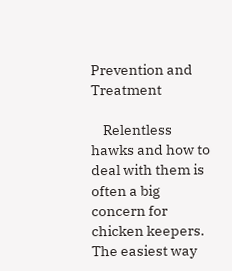Prevention and Treatment

    Relentless hawks and how to deal with them is often a big concern for chicken keepers. The easiest way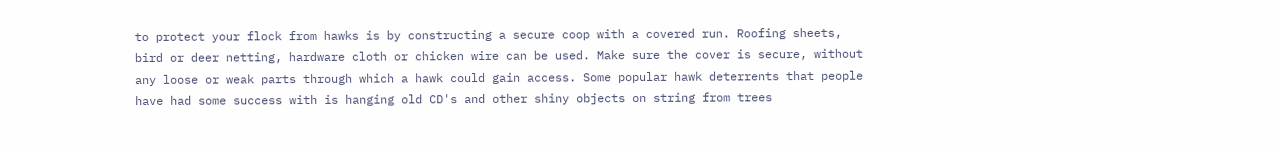to protect your flock from hawks is by constructing a secure coop with a covered run. Roofing sheets, bird or deer netting, hardware cloth or chicken wire can be used. Make sure the cover is secure, without any loose or weak parts through which a hawk could gain access. Some popular hawk deterrents that people have had some success with is hanging old CD's and other shiny objects on string from trees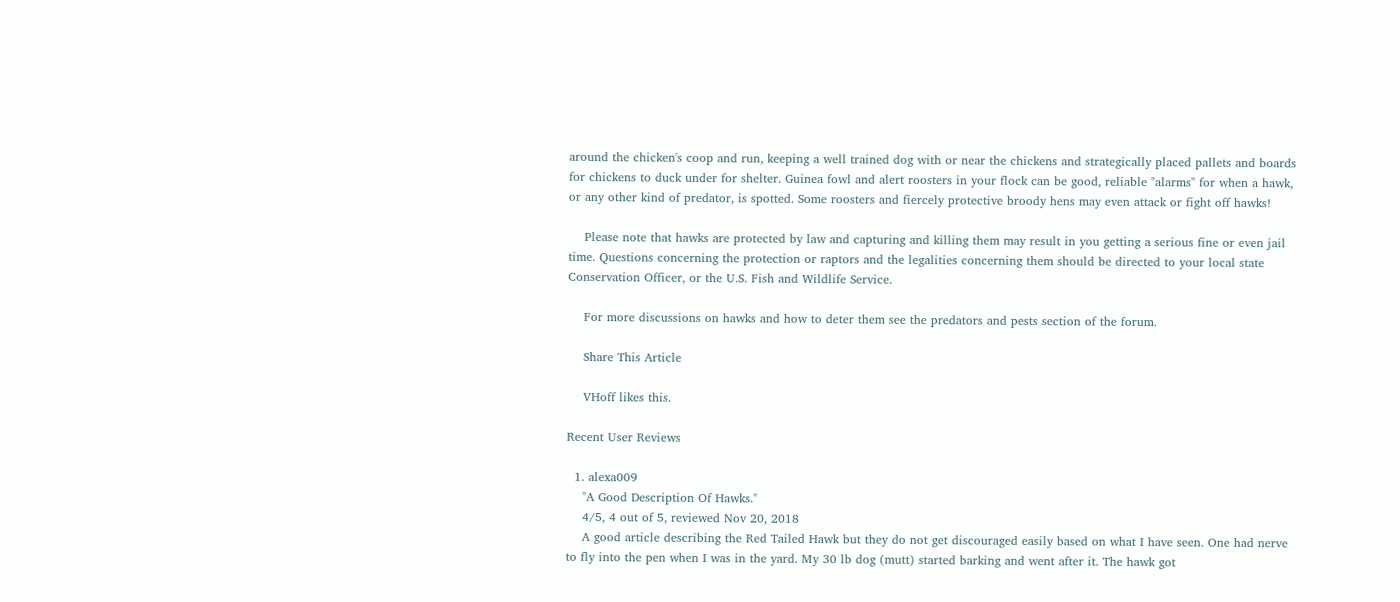around the chicken's coop and run, keeping a well trained dog with or near the chickens and strategically placed pallets and boards for chickens to duck under for shelter. Guinea fowl and alert roosters in your flock can be good, reliable "alarms" for when a hawk, or any other kind of predator, is spotted. Some roosters and fiercely protective broody hens may even attack or fight off hawks!

    Please note that hawks are protected by law and capturing and killing them may result in you getting a serious fine or even jail time. Questions concerning the protection or raptors and the legalities concerning them should be directed to your local state Conservation Officer, or the U.S. Fish and Wildlife Service.

    For more discussions on hawks and how to deter them see the predators and pests section of the forum.

    Share This Article

    VHoff likes this.

Recent User Reviews

  1. alexa009
    "A Good Description Of Hawks."
    4/5, 4 out of 5, reviewed Nov 20, 2018
    A good article describing the Red Tailed Hawk but they do not get discouraged easily based on what I have seen. One had nerve to fly into the pen when I was in the yard. My 30 lb dog (mutt) started barking and went after it. The hawk got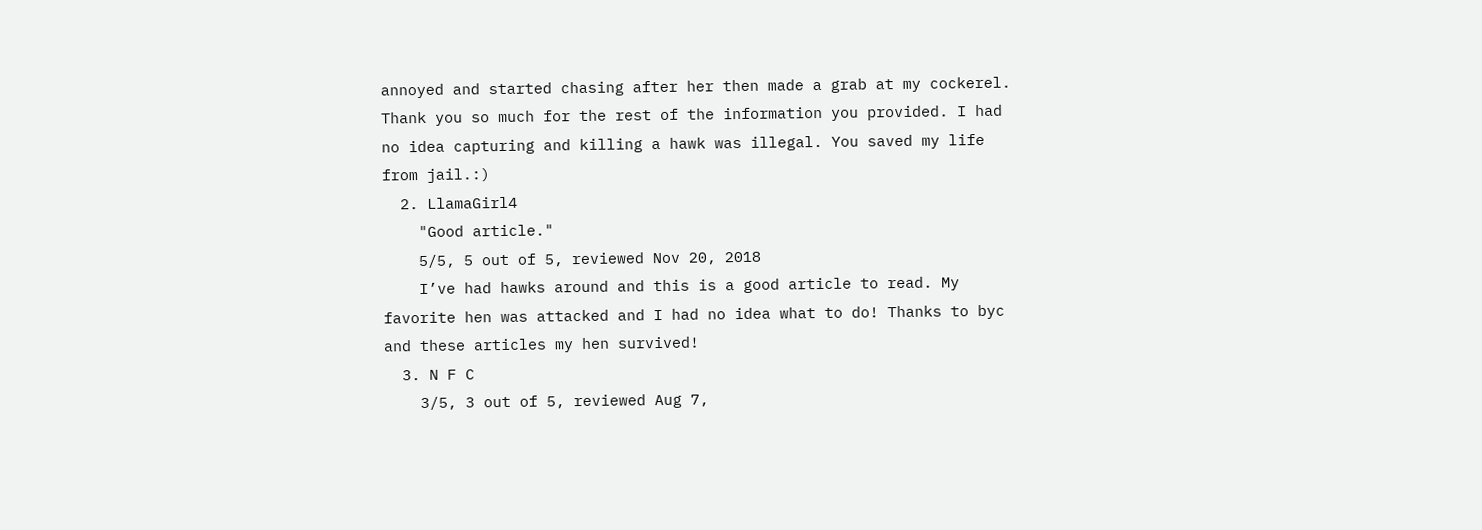annoyed and started chasing after her then made a grab at my cockerel. Thank you so much for the rest of the information you provided. I had no idea capturing and killing a hawk was illegal. You saved my life from jail.:)
  2. LlamaGirl4
    "Good article."
    5/5, 5 out of 5, reviewed Nov 20, 2018
    I’ve had hawks around and this is a good article to read. My favorite hen was attacked and I had no idea what to do! Thanks to byc and these articles my hen survived!
  3. N F C
    3/5, 3 out of 5, reviewed Aug 7,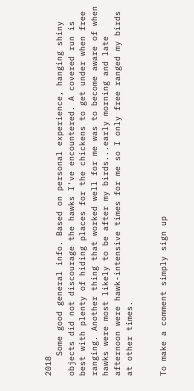2018
    Some good general info. Based on personal experience, hanging shiny objects did not discourage the hawks I've encountered. A covered run is best with plenty of hiding places for the chickens to get under when free ranging. Another thing that worked well for me was to become aware of when hawks were most likely to be after my birds...early morning and late afternoon were hawk-intensive times for me so I only free ranged my birds at other times.


To make a comment simply sign up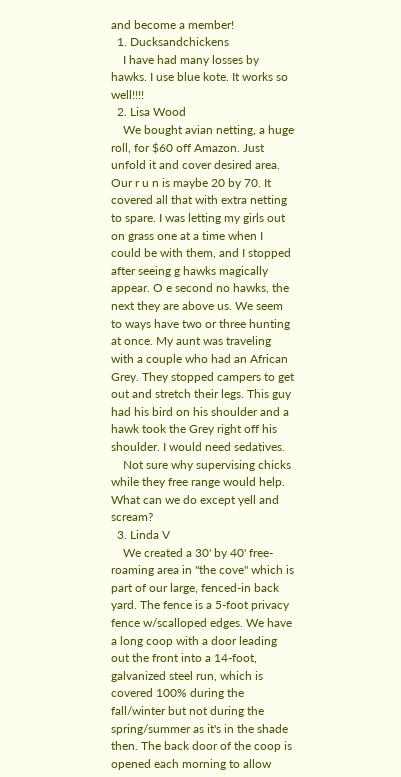and become a member!
  1. Ducksandchickens
    I have had many losses by hawks. I use blue kote. It works so well!!!!
  2. Lisa Wood
    We bought avian netting, a huge roll, for $60 off Amazon. Just unfold it and cover desired area. Our r u n is maybe 20 by 70. It covered all that with extra netting to spare. I was letting my girls out on grass one at a time when I could be with them, and I stopped after seeing g hawks magically appear. O e second no hawks, the next they are above us. We seem to ways have two or three hunting at once. My aunt was traveling with a couple who had an African Grey. They stopped campers to get out and stretch their legs. This guy had his bird on his shoulder and a hawk took the Grey right off his shoulder. I would need sedatives.
    Not sure why supervising chicks while they free range would help. What can we do except yell and scream?
  3. Linda V
    We created a 30' by 40' free-roaming area in "the cove" which is part of our large, fenced-in back yard. The fence is a 5-foot privacy fence w/scalloped edges. We have a long coop with a door leading out the front into a 14-foot, galvanized steel run, which is covered 100% during the fall/winter but not during the spring/summer as it's in the shade then. The back door of the coop is opened each morning to allow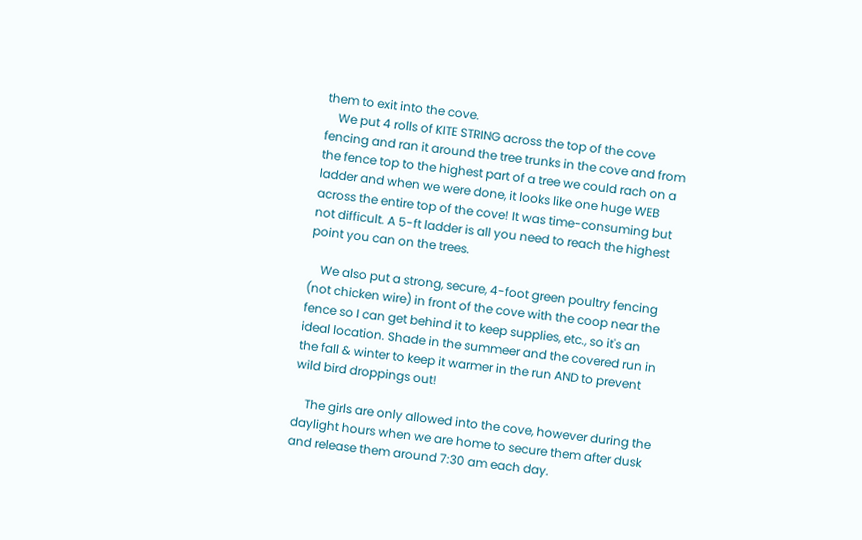them to exit into the cove.
    We put 4 rolls of KITE STRING across the top of the cove fencing and ran it around the tree trunks in the cove and from the fence top to the highest part of a tree we could rach on a ladder and when we were done, it looks like one huge WEB across the entire top of the cove! It was time-consuming but not difficult. A 5-ft ladder is all you need to reach the highest point you can on the trees.

    We also put a strong, secure, 4-foot green poultry fencing (not chicken wire) in front of the cove with the coop near the fence so I can get behind it to keep supplies, etc., so it's an ideal location. Shade in the summeer and the covered run in the fall & winter to keep it warmer in the run AND to prevent wild bird droppings out!

    The girls are only allowed into the cove, however during the daylight hours when we are home to secure them after dusk and release them around 7:30 am each day.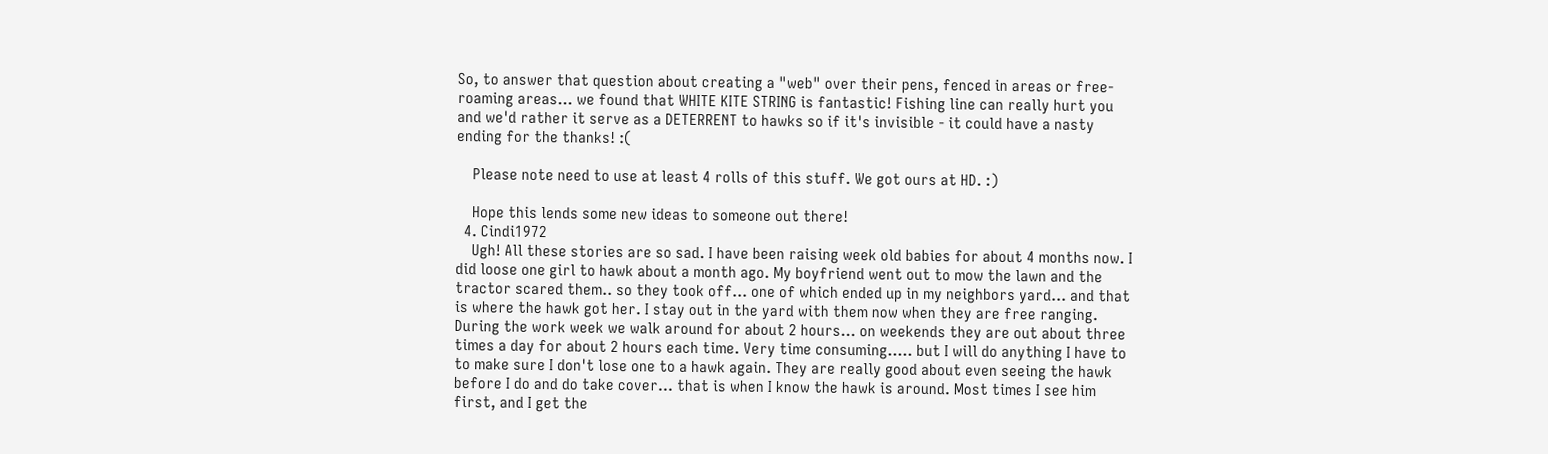So, to answer that question about creating a "web" over their pens, fenced in areas or free-roaming areas... we found that WHITE KITE STRING is fantastic! Fishing line can really hurt you and we'd rather it serve as a DETERRENT to hawks so if it's invisible - it could have a nasty ending for the thanks! :(

    Please note need to use at least 4 rolls of this stuff. We got ours at HD. :)

    Hope this lends some new ideas to someone out there!
  4. Cindi1972
    Ugh! All these stories are so sad. I have been raising week old babies for about 4 months now. I did loose one girl to hawk about a month ago. My boyfriend went out to mow the lawn and the tractor scared them.. so they took off... one of which ended up in my neighbors yard... and that is where the hawk got her. I stay out in the yard with them now when they are free ranging. During the work week we walk around for about 2 hours... on weekends they are out about three times a day for about 2 hours each time. Very time consuming..... but I will do anything I have to to make sure I don't lose one to a hawk again. They are really good about even seeing the hawk before I do and do take cover... that is when I know the hawk is around. Most times I see him first, and I get the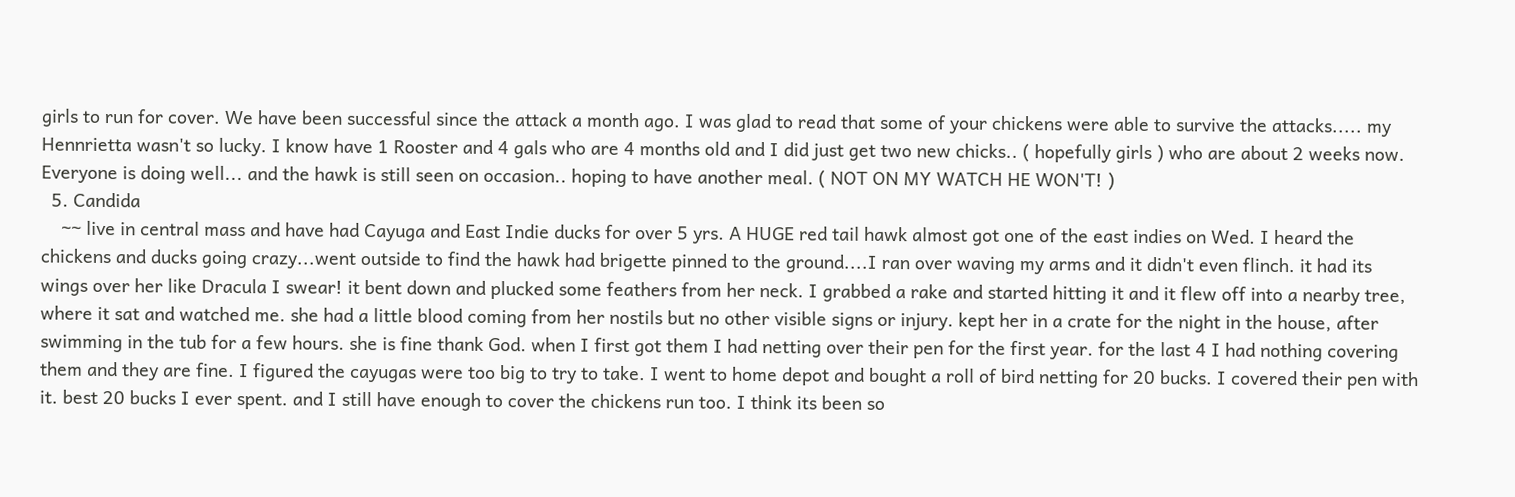girls to run for cover. We have been successful since the attack a month ago. I was glad to read that some of your chickens were able to survive the attacks..... my Hennrietta wasn't so lucky. I know have 1 Rooster and 4 gals who are 4 months old and I did just get two new chicks.. ( hopefully girls ) who are about 2 weeks now. Everyone is doing well... and the hawk is still seen on occasion.. hoping to have another meal. ( NOT ON MY WATCH HE WON'T! )
  5. Candida
    ~~ live in central mass and have had Cayuga and East Indie ducks for over 5 yrs. A HUGE red tail hawk almost got one of the east indies on Wed. I heard the chickens and ducks going crazy...went outside to find the hawk had brigette pinned to the ground....I ran over waving my arms and it didn't even flinch. it had its wings over her like Dracula I swear! it bent down and plucked some feathers from her neck. I grabbed a rake and started hitting it and it flew off into a nearby tree, where it sat and watched me. she had a little blood coming from her nostils but no other visible signs or injury. kept her in a crate for the night in the house, after swimming in the tub for a few hours. she is fine thank God. when I first got them I had netting over their pen for the first year. for the last 4 I had nothing covering them and they are fine. I figured the cayugas were too big to try to take. I went to home depot and bought a roll of bird netting for 20 bucks. I covered their pen with it. best 20 bucks I ever spent. and I still have enough to cover the chickens run too. I think its been so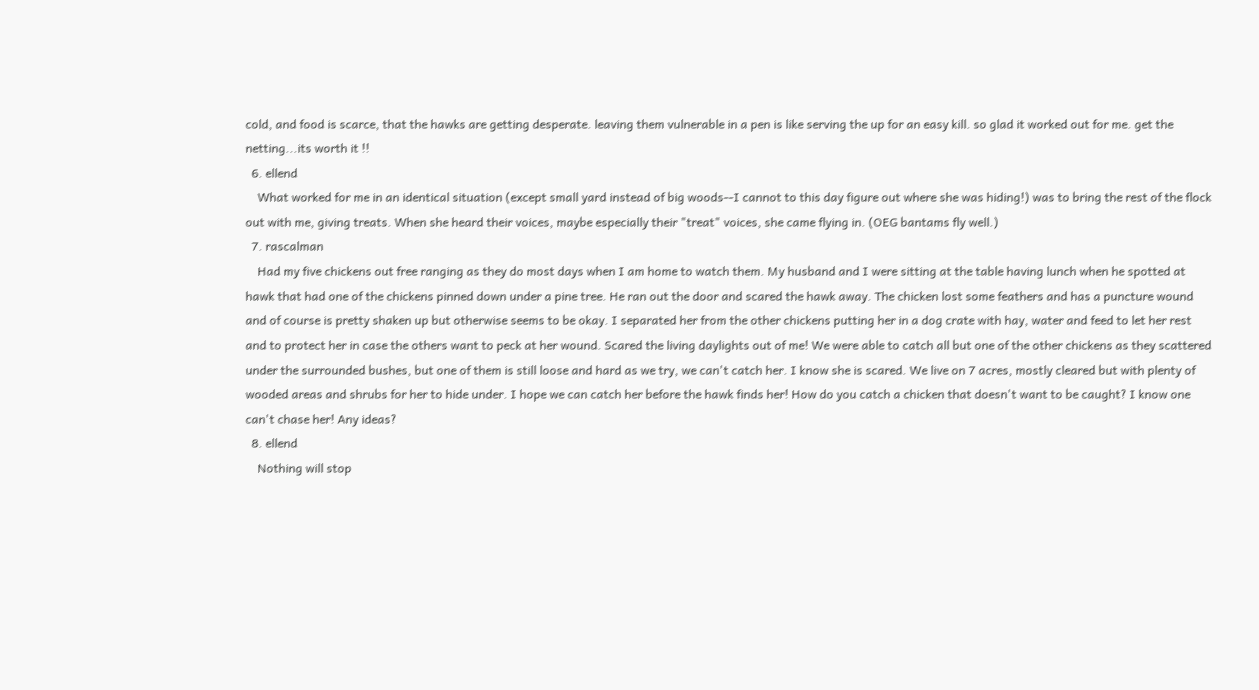cold, and food is scarce, that the hawks are getting desperate. leaving them vulnerable in a pen is like serving the up for an easy kill. so glad it worked out for me. get the netting...its worth it !!
  6. ellend
    What worked for me in an identical situation (except small yard instead of big woods--I cannot to this day figure out where she was hiding!) was to bring the rest of the flock out with me, giving treats. When she heard their voices, maybe especially their "treat" voices, she came flying in. (OEG bantams fly well.)
  7. rascalman
    Had my five chickens out free ranging as they do most days when I am home to watch them. My husband and I were sitting at the table having lunch when he spotted at hawk that had one of the chickens pinned down under a pine tree. He ran out the door and scared the hawk away. The chicken lost some feathers and has a puncture wound and of course is pretty shaken up but otherwise seems to be okay. I separated her from the other chickens putting her in a dog crate with hay, water and feed to let her rest and to protect her in case the others want to peck at her wound. Scared the living daylights out of me! We were able to catch all but one of the other chickens as they scattered under the surrounded bushes, but one of them is still loose and hard as we try, we can't catch her. I know she is scared. We live on 7 acres, mostly cleared but with plenty of wooded areas and shrubs for her to hide under. I hope we can catch her before the hawk finds her! How do you catch a chicken that doesn't want to be caught? I know one can't chase her! Any ideas?
  8. ellend
    Nothing will stop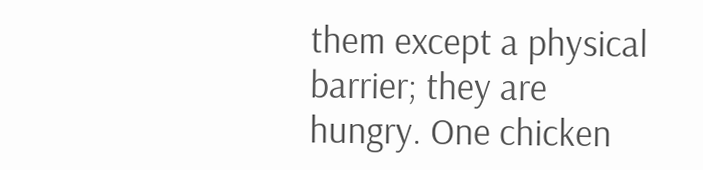them except a physical barrier; they are hungry. One chicken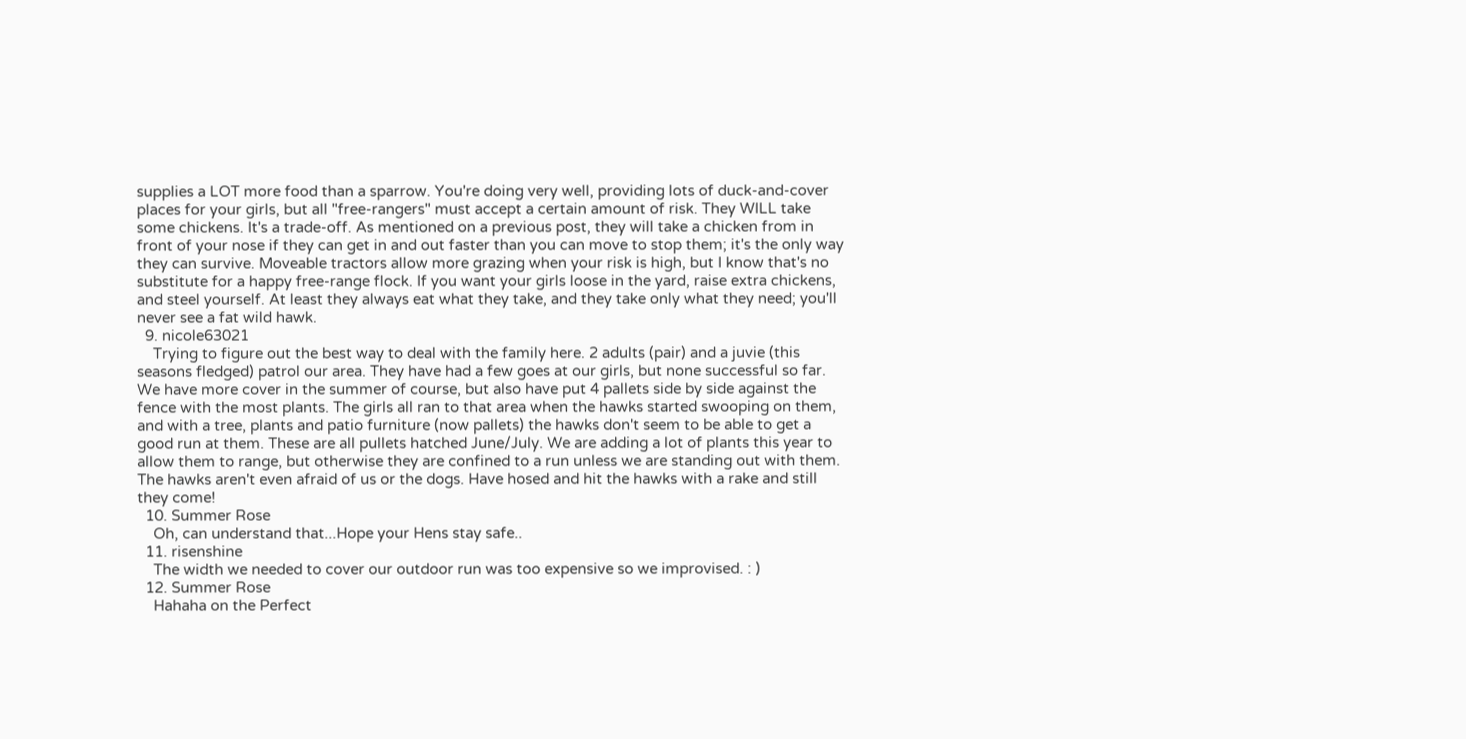supplies a LOT more food than a sparrow. You're doing very well, providing lots of duck-and-cover places for your girls, but all "free-rangers" must accept a certain amount of risk. They WILL take some chickens. It's a trade-off. As mentioned on a previous post, they will take a chicken from in front of your nose if they can get in and out faster than you can move to stop them; it's the only way they can survive. Moveable tractors allow more grazing when your risk is high, but I know that's no substitute for a happy free-range flock. If you want your girls loose in the yard, raise extra chickens, and steel yourself. At least they always eat what they take, and they take only what they need; you'll never see a fat wild hawk.
  9. nicole63021
    Trying to figure out the best way to deal with the family here. 2 adults (pair) and a juvie (this seasons fledged) patrol our area. They have had a few goes at our girls, but none successful so far. We have more cover in the summer of course, but also have put 4 pallets side by side against the fence with the most plants. The girls all ran to that area when the hawks started swooping on them, and with a tree, plants and patio furniture (now pallets) the hawks don't seem to be able to get a good run at them. These are all pullets hatched June/July. We are adding a lot of plants this year to allow them to range, but otherwise they are confined to a run unless we are standing out with them. The hawks aren't even afraid of us or the dogs. Have hosed and hit the hawks with a rake and still they come!
  10. Summer Rose
    Oh, can understand that...Hope your Hens stay safe..
  11. risenshine
    The width we needed to cover our outdoor run was too expensive so we improvised. : )
  12. Summer Rose
    Hahaha on the Perfect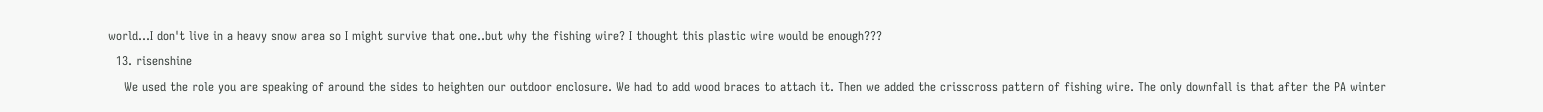world...I don't live in a heavy snow area so I might survive that one..but why the fishing wire? I thought this plastic wire would be enough???
  13. risenshine
    We used the role you are speaking of around the sides to heighten our outdoor enclosure. We had to add wood braces to attach it. Then we added the crisscross pattern of fishing wire. The only downfall is that after the PA winter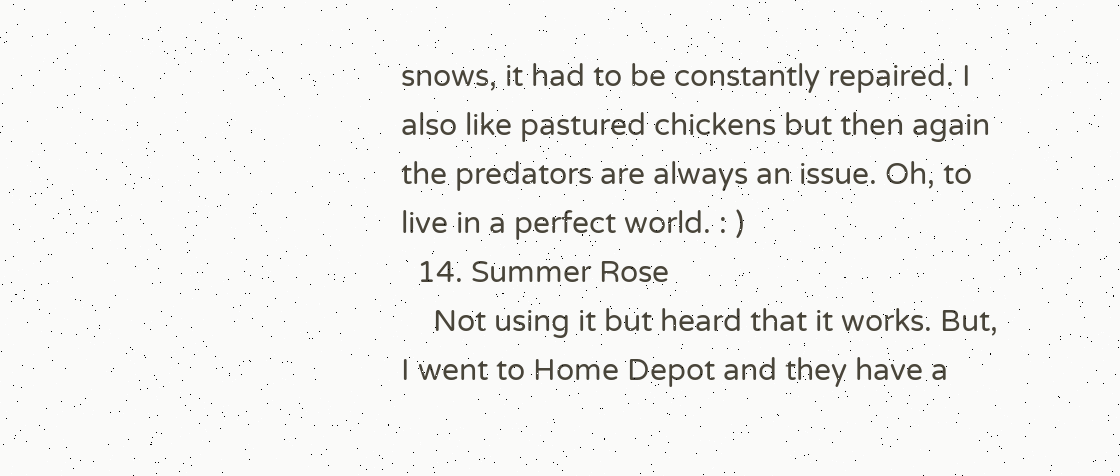snows, it had to be constantly repaired. I also like pastured chickens but then again the predators are always an issue. Oh, to live in a perfect world. : )
  14. Summer Rose
    Not using it but heard that it works. But, I went to Home Depot and they have a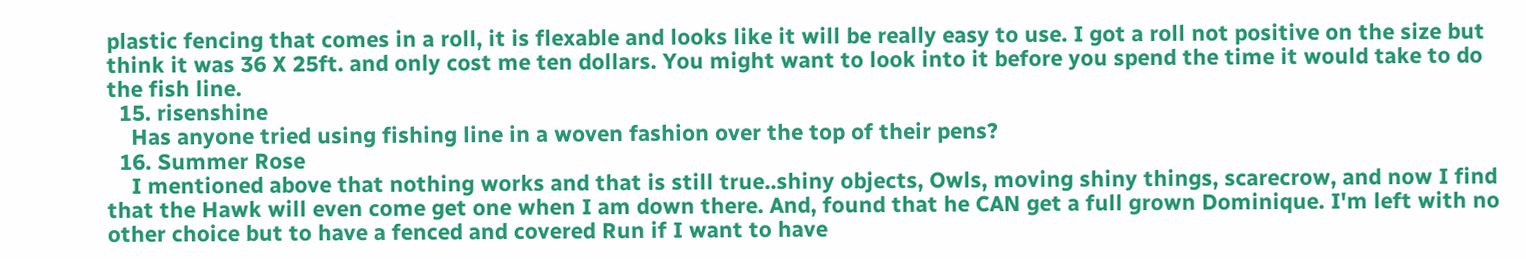plastic fencing that comes in a roll, it is flexable and looks like it will be really easy to use. I got a roll not positive on the size but think it was 36 X 25ft. and only cost me ten dollars. You might want to look into it before you spend the time it would take to do the fish line.
  15. risenshine
    Has anyone tried using fishing line in a woven fashion over the top of their pens?
  16. Summer Rose
    I mentioned above that nothing works and that is still true..shiny objects, Owls, moving shiny things, scarecrow, and now I find that the Hawk will even come get one when I am down there. And, found that he CAN get a full grown Dominique. I'm left with no other choice but to have a fenced and covered Run if I want to have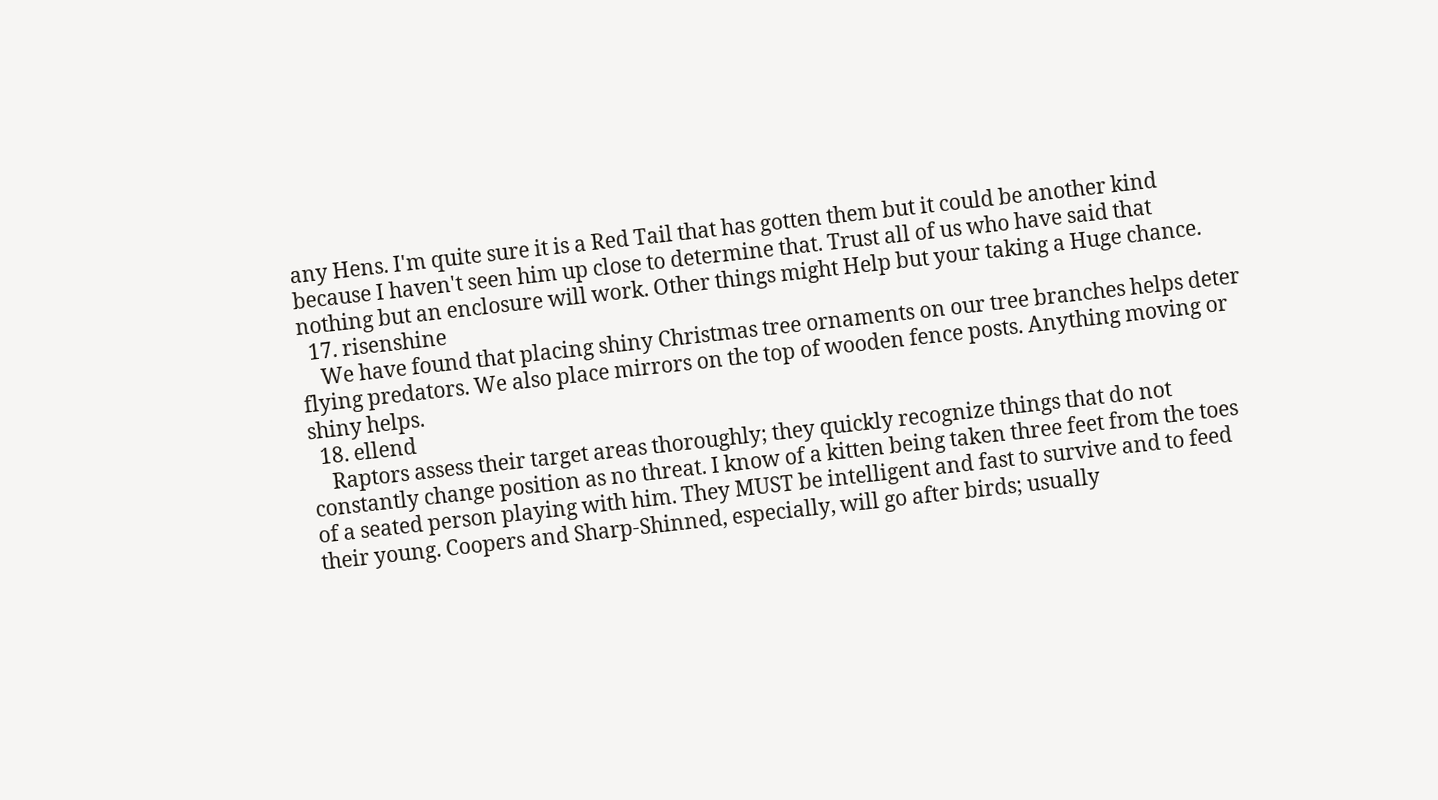any Hens. I'm quite sure it is a Red Tail that has gotten them but it could be another kind because I haven't seen him up close to determine that. Trust all of us who have said that nothing but an enclosure will work. Other things might Help but your taking a Huge chance.
  17. risenshine
    We have found that placing shiny Christmas tree ornaments on our tree branches helps deter flying predators. We also place mirrors on the top of wooden fence posts. Anything moving or shiny helps.
  18. ellend
    Raptors assess their target areas thoroughly; they quickly recognize things that do not constantly change position as no threat. I know of a kitten being taken three feet from the toes of a seated person playing with him. They MUST be intelligent and fast to survive and to feed their young. Coopers and Sharp-Shinned, especially, will go after birds; usually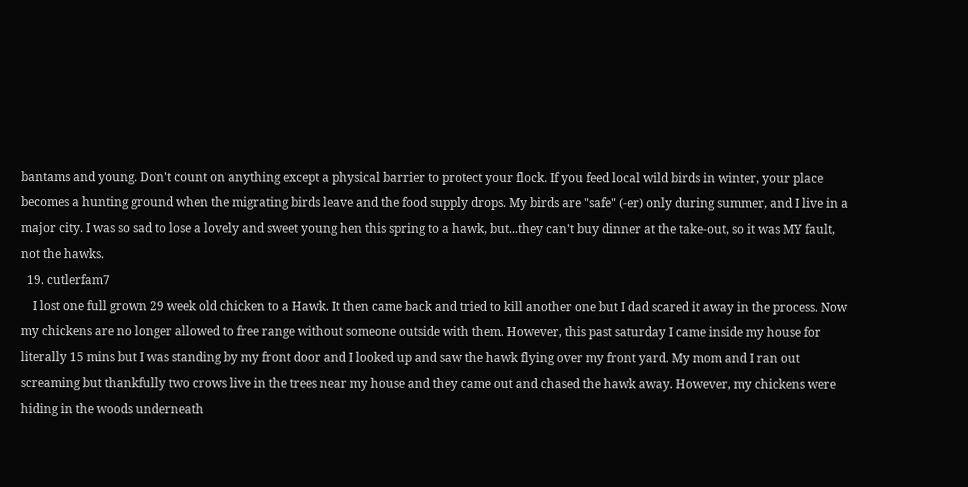bantams and young. Don't count on anything except a physical barrier to protect your flock. If you feed local wild birds in winter, your place becomes a hunting ground when the migrating birds leave and the food supply drops. My birds are "safe" (-er) only during summer, and I live in a major city. I was so sad to lose a lovely and sweet young hen this spring to a hawk, but...they can't buy dinner at the take-out, so it was MY fault, not the hawks.
  19. cutlerfam7
    I lost one full grown 29 week old chicken to a Hawk. It then came back and tried to kill another one but I dad scared it away in the process. Now my chickens are no longer allowed to free range without someone outside with them. However, this past saturday I came inside my house for literally 15 mins but I was standing by my front door and I looked up and saw the hawk flying over my front yard. My mom and I ran out screaming but thankfully two crows live in the trees near my house and they came out and chased the hawk away. However, my chickens were hiding in the woods underneath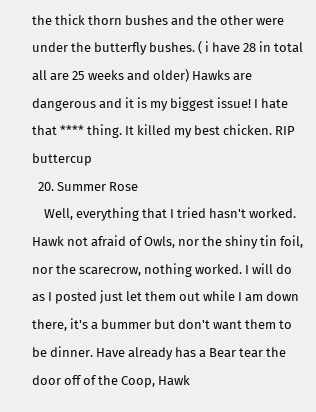the thick thorn bushes and the other were under the butterfly bushes. ( i have 28 in total all are 25 weeks and older) Hawks are dangerous and it is my biggest issue! I hate that **** thing. It killed my best chicken. RIP buttercup
  20. Summer Rose
    Well, everything that I tried hasn't worked. Hawk not afraid of Owls, nor the shiny tin foil, nor the scarecrow, nothing worked. I will do as I posted just let them out while I am down there, it's a bummer but don't want them to be dinner. Have already has a Bear tear the door off of the Coop, Hawk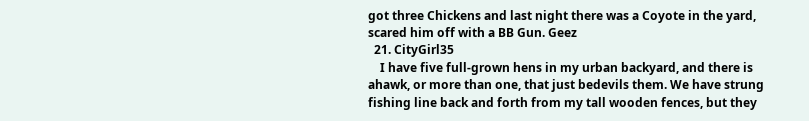got three Chickens and last night there was a Coyote in the yard, scared him off with a BB Gun. Geez
  21. CityGirl35
    I have five full-grown hens in my urban backyard, and there is ahawk, or more than one, that just bedevils them. We have strung fishing line back and forth from my tall wooden fences, but they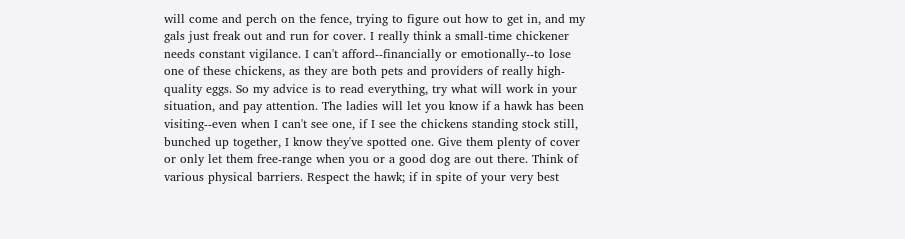will come and perch on the fence, trying to figure out how to get in, and my gals just freak out and run for cover. I really think a small-time chickener needs constant vigilance. I can't afford--financially or emotionally--to lose one of these chickens, as they are both pets and providers of really high-quality eggs. So my advice is to read everything, try what will work in your situation, and pay attention. The ladies will let you know if a hawk has been visiting--even when I can't see one, if I see the chickens standing stock still, bunched up together, I know they've spotted one. Give them plenty of cover or only let them free-range when you or a good dog are out there. Think of various physical barriers. Respect the hawk; if in spite of your very best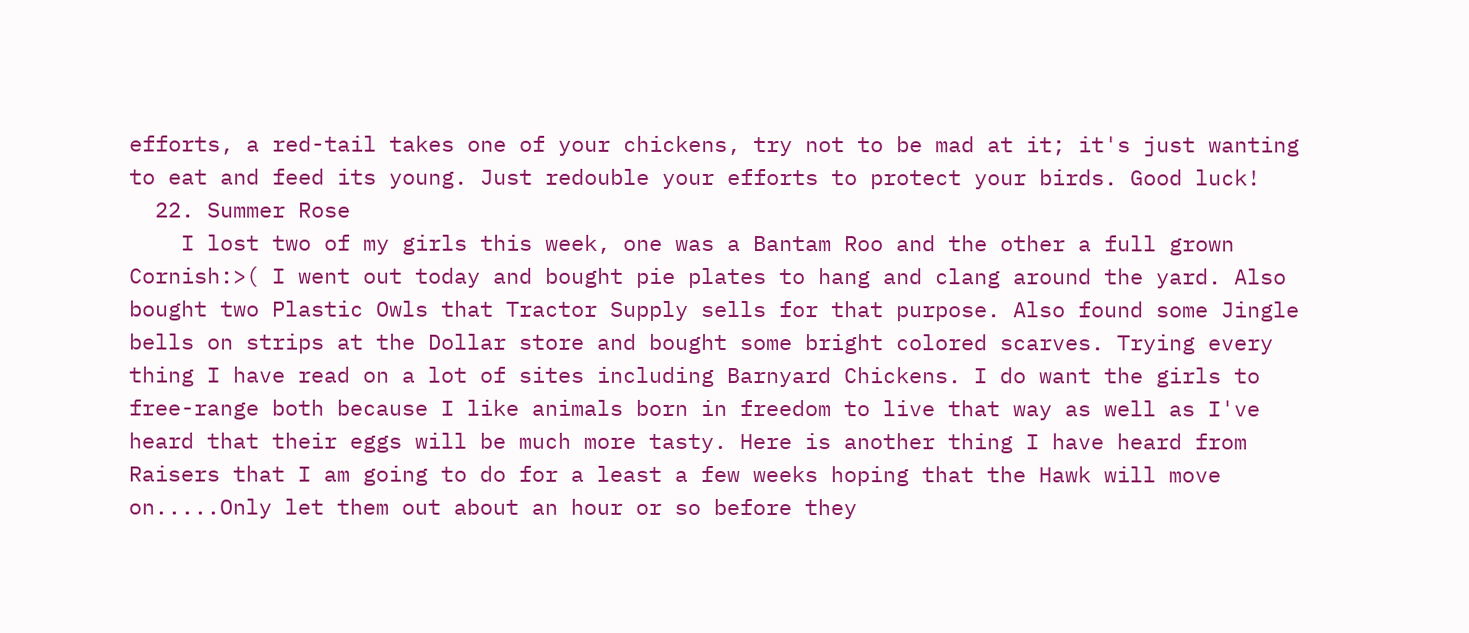efforts, a red-tail takes one of your chickens, try not to be mad at it; it's just wanting to eat and feed its young. Just redouble your efforts to protect your birds. Good luck!
  22. Summer Rose
    I lost two of my girls this week, one was a Bantam Roo and the other a full grown Cornish:>( I went out today and bought pie plates to hang and clang around the yard. Also bought two Plastic Owls that Tractor Supply sells for that purpose. Also found some Jingle bells on strips at the Dollar store and bought some bright colored scarves. Trying every thing I have read on a lot of sites including Barnyard Chickens. I do want the girls to free-range both because I like animals born in freedom to live that way as well as I've heard that their eggs will be much more tasty. Here is another thing I have heard from Raisers that I am going to do for a least a few weeks hoping that the Hawk will move on.....Only let them out about an hour or so before they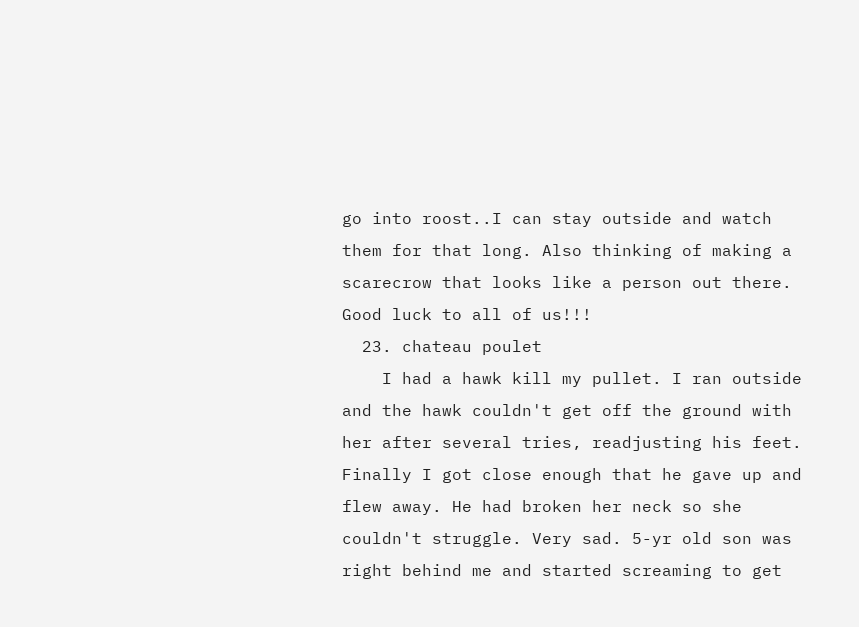go into roost..I can stay outside and watch them for that long. Also thinking of making a scarecrow that looks like a person out there. Good luck to all of us!!!
  23. chateau poulet
    I had a hawk kill my pullet. I ran outside and the hawk couldn't get off the ground with her after several tries, readjusting his feet. Finally I got close enough that he gave up and flew away. He had broken her neck so she couldn't struggle. Very sad. 5-yr old son was right behind me and started screaming to get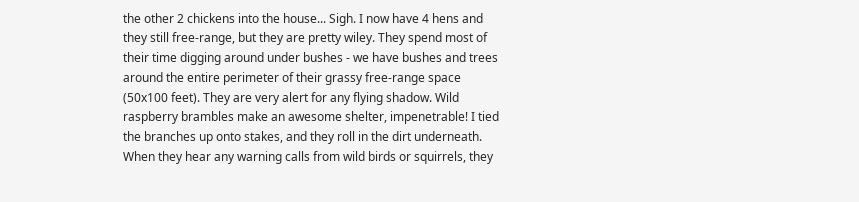the other 2 chickens into the house... Sigh. I now have 4 hens and they still free-range, but they are pretty wiley. They spend most of their time digging around under bushes - we have bushes and trees around the entire perimeter of their grassy free-range space (50x100 feet). They are very alert for any flying shadow. Wild raspberry brambles make an awesome shelter, impenetrable! I tied the branches up onto stakes, and they roll in the dirt underneath. When they hear any warning calls from wild birds or squirrels, they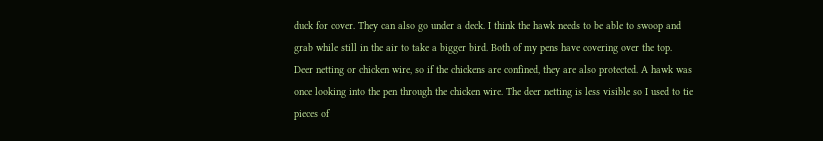duck for cover. They can also go under a deck. I think the hawk needs to be able to swoop and grab while still in the air to take a bigger bird. Both of my pens have covering over the top. Deer netting or chicken wire, so if the chickens are confined, they are also protected. A hawk was once looking into the pen through the chicken wire. The deer netting is less visible so I used to tie pieces of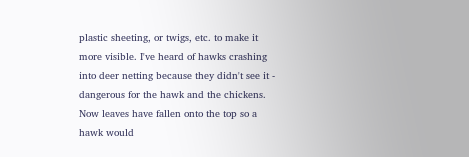plastic sheeting, or twigs, etc. to make it more visible. I've heard of hawks crashing into deer netting because they didn't see it - dangerous for the hawk and the chickens. Now leaves have fallen onto the top so a hawk would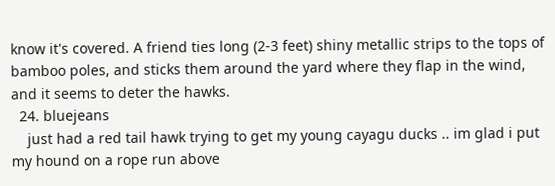know it's covered. A friend ties long (2-3 feet) shiny metallic strips to the tops of bamboo poles, and sticks them around the yard where they flap in the wind, and it seems to deter the hawks.
  24. bluejeans
    just had a red tail hawk trying to get my young cayagu ducks .. im glad i put my hound on a rope run above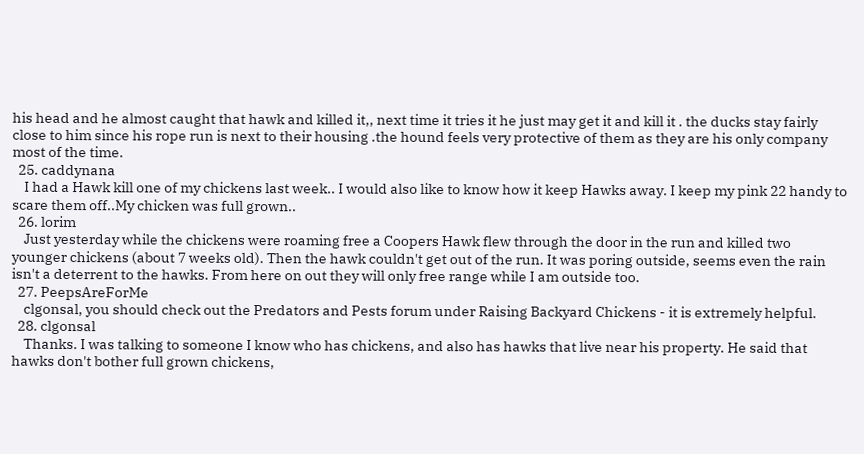his head and he almost caught that hawk and killed it,, next time it tries it he just may get it and kill it . the ducks stay fairly close to him since his rope run is next to their housing .the hound feels very protective of them as they are his only company most of the time.
  25. caddynana
    I had a Hawk kill one of my chickens last week.. I would also like to know how it keep Hawks away. I keep my pink 22 handy to scare them off..My chicken was full grown..
  26. lorim
    Just yesterday while the chickens were roaming free a Coopers Hawk flew through the door in the run and killed two younger chickens (about 7 weeks old). Then the hawk couldn't get out of the run. It was poring outside, seems even the rain isn't a deterrent to the hawks. From here on out they will only free range while I am outside too.
  27. PeepsAreForMe
    clgonsal, you should check out the Predators and Pests forum under Raising Backyard Chickens - it is extremely helpful.
  28. clgonsal
    Thanks. I was talking to someone I know who has chickens, and also has hawks that live near his property. He said that hawks don't bother full grown chickens,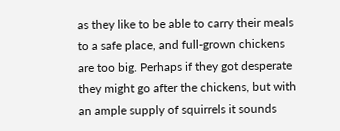as they like to be able to carry their meals to a safe place, and full-grown chickens are too big. Perhaps if they got desperate they might go after the chickens, but with an ample supply of squirrels it sounds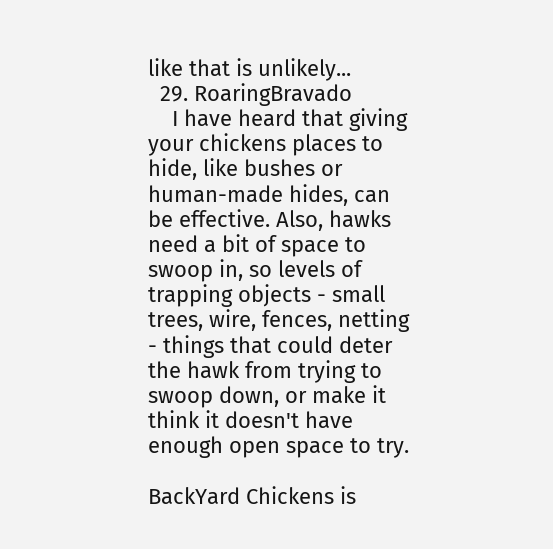like that is unlikely...
  29. RoaringBravado
    I have heard that giving your chickens places to hide, like bushes or human-made hides, can be effective. Also, hawks need a bit of space to swoop in, so levels of trapping objects - small trees, wire, fences, netting - things that could deter the hawk from trying to swoop down, or make it think it doesn't have enough open space to try.

BackYard Chickens is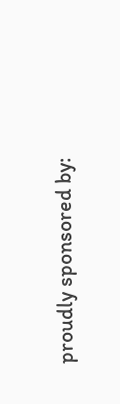proudly sponsored by: